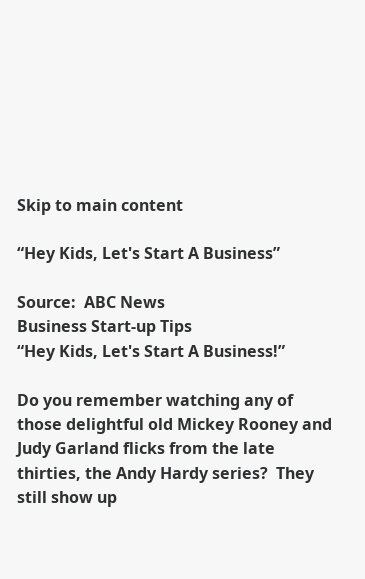Skip to main content

“Hey Kids, Let's Start A Business”

Source:  ABC News
Business Start-up Tips
“Hey Kids, Let's Start A Business!”

Do you remember watching any of those delightful old Mickey Rooney and Judy Garland flicks from the late thirties, the Andy Hardy series?  They still show up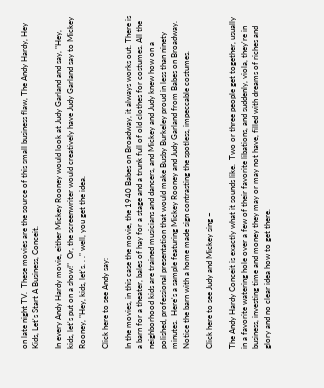on late night TV.  These movies are the source of this small business flaw, The Andy Hardy, Hey Kids, Let's Start A Business, Conceit.

In every Andy Hardy movie, either Mickey Rooney would look at Judy Garland and say, "Hey, kids, let's put on a show!"  Or, the screenwriter would creatively have Judy Garland say to Mickey Rooney, "Hey, kids, let's. . ." well, you get the idea.

Click here to see Andy say:

In the movies, in this case the movie, the 1940 Babes on Broadway, it always works out. There is a barn for a theater, bales of hay for a stage and a trunk full of old clothes for costumes. All the neighborhood kids are trained musicians and dancers, and Mickey and Judy knew how on a polished, professional presentation that would make Busby Burkeley proud in less than ninety minutes.  Here's a sample featuring Mickey Rooney and Judy Garland from Babes on Broadway.  Notice the barn with a home made sign contrasting the spotless, impeccable costumes.

Click here to see Judy and Mickey sing ~

The Andy Hardy Conceit is exactly what it sounds like.  Two or three people get together, usually in a favorite watering hole over a few of their favorite libations, and suddenly, viola, they're in business, investing time and money they may or may not have, filled with dreams of riches and glory and no clear idea how to get there.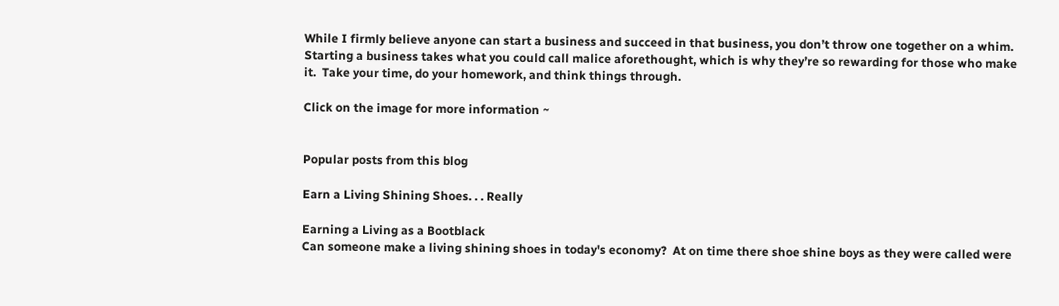While I firmly believe anyone can start a business and succeed in that business, you don’t throw one together on a whim.  Starting a business takes what you could call malice aforethought, which is why they’re so rewarding for those who make it.  Take your time, do your homework, and think things through.

Click on the image for more information ~


Popular posts from this blog

Earn a Living Shining Shoes. . . Really

Earning a Living as a Bootblack
Can someone make a living shining shoes in today's economy?  At on time there shoe shine boys as they were called were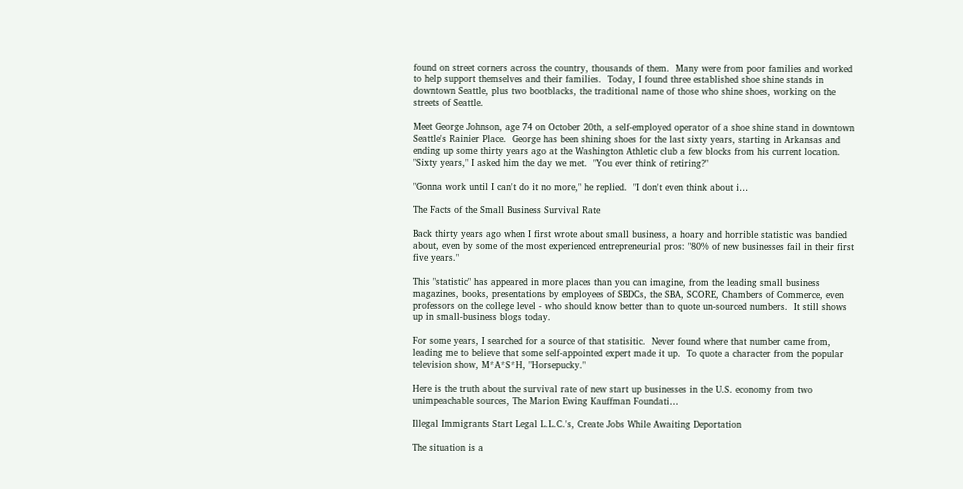found on street corners across the country, thousands of them.  Many were from poor families and worked to help support themselves and their families.  Today, I found three established shoe shine stands in downtown Seattle, plus two bootblacks, the traditional name of those who shine shoes, working on the streets of Seattle.

Meet George Johnson, age 74 on October 20th, a self-employed operator of a shoe shine stand in downtown Seattle's Rainier Place.  George has been shining shoes for the last sixty years, starting in Arkansas and ending up some thirty years ago at the Washington Athletic club a few blocks from his current location.
"Sixty years," I asked him the day we met.  "You ever think of retiring?"

"Gonna work until I can't do it no more," he replied.  "I don't even think about i…

The Facts of the Small Business Survival Rate

Back thirty years ago when I first wrote about small business, a hoary and horrible statistic was bandied about, even by some of the most experienced entrepreneurial pros: "80% of new businesses fail in their first five years."

This "statistic" has appeared in more places than you can imagine, from the leading small business magazines, books, presentations by employees of SBDCs, the SBA, SCORE, Chambers of Commerce, even professors on the college level - who should know better than to quote un-sourced numbers.  It still shows up in small-business blogs today.

For some years, I searched for a source of that statisitic.  Never found where that number came from, leading me to believe that some self-appointed expert made it up.  To quote a character from the popular television show, M*A*S*H, "Horsepucky."

Here is the truth about the survival rate of new start up businesses in the U.S. economy from two unimpeachable sources, The Marion Ewing Kauffman Foundati…

Illegal Immigrants Start Legal L.L.C.'s, Create Jobs While Awaiting Deportation

The situation is a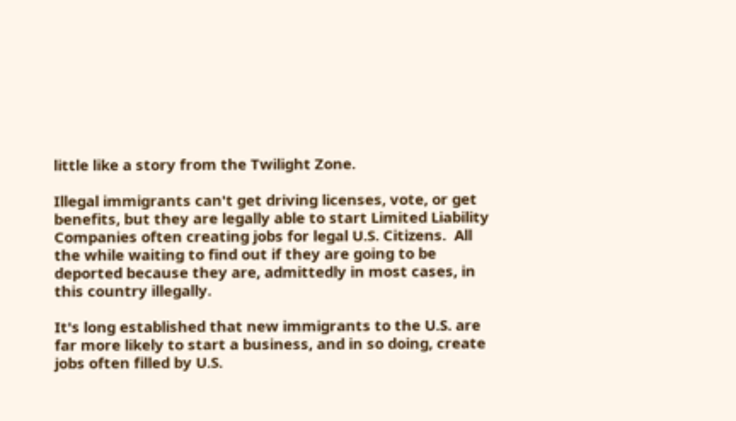little like a story from the Twilight Zone.

Illegal immigrants can't get driving licenses, vote, or get benefits, but they are legally able to start Limited Liability Companies often creating jobs for legal U.S. Citizens.  All the while waiting to find out if they are going to be deported because they are, admittedly in most cases, in this country illegally.

It's long established that new immigrants to the U.S. are far more likely to start a business, and in so doing, create jobs often filled by U.S.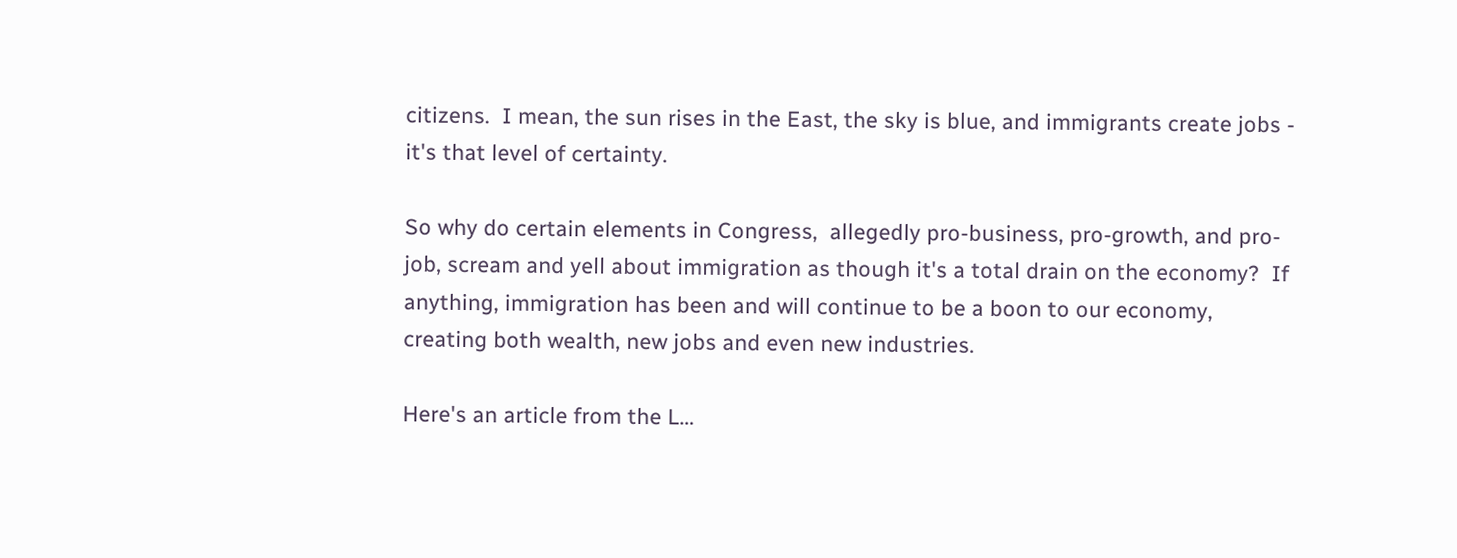citizens.  I mean, the sun rises in the East, the sky is blue, and immigrants create jobs - it's that level of certainty.

So why do certain elements in Congress,  allegedly pro-business, pro-growth, and pro-job, scream and yell about immigration as though it's a total drain on the economy?  If anything, immigration has been and will continue to be a boon to our economy, creating both wealth, new jobs and even new industries.

Here's an article from the L…